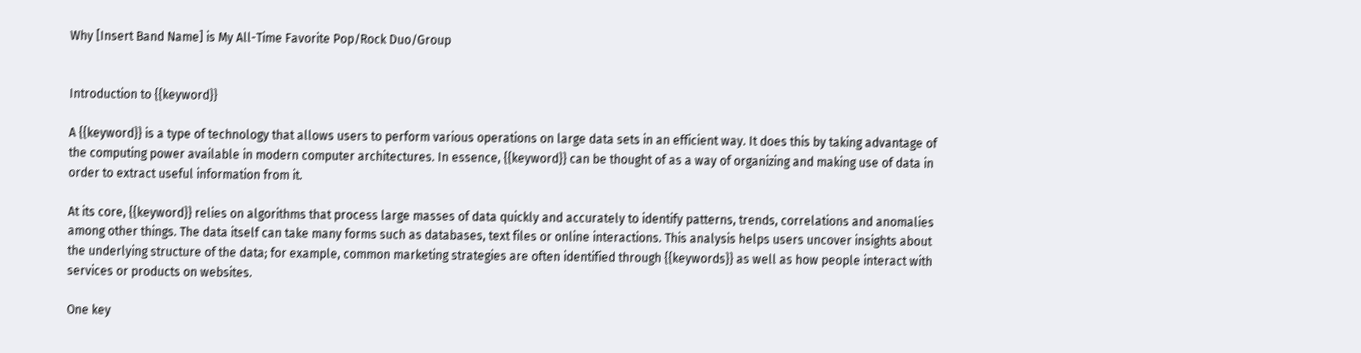Why [Insert Band Name] is My All-Time Favorite Pop/Rock Duo/Group


Introduction to {{keyword}}

A {{keyword}} is a type of technology that allows users to perform various operations on large data sets in an efficient way. It does this by taking advantage of the computing power available in modern computer architectures. In essence, {{keyword}} can be thought of as a way of organizing and making use of data in order to extract useful information from it.

At its core, {{keyword}} relies on algorithms that process large masses of data quickly and accurately to identify patterns, trends, correlations and anomalies among other things. The data itself can take many forms such as databases, text files or online interactions. This analysis helps users uncover insights about the underlying structure of the data; for example, common marketing strategies are often identified through {{keywords}} as well as how people interact with services or products on websites.

One key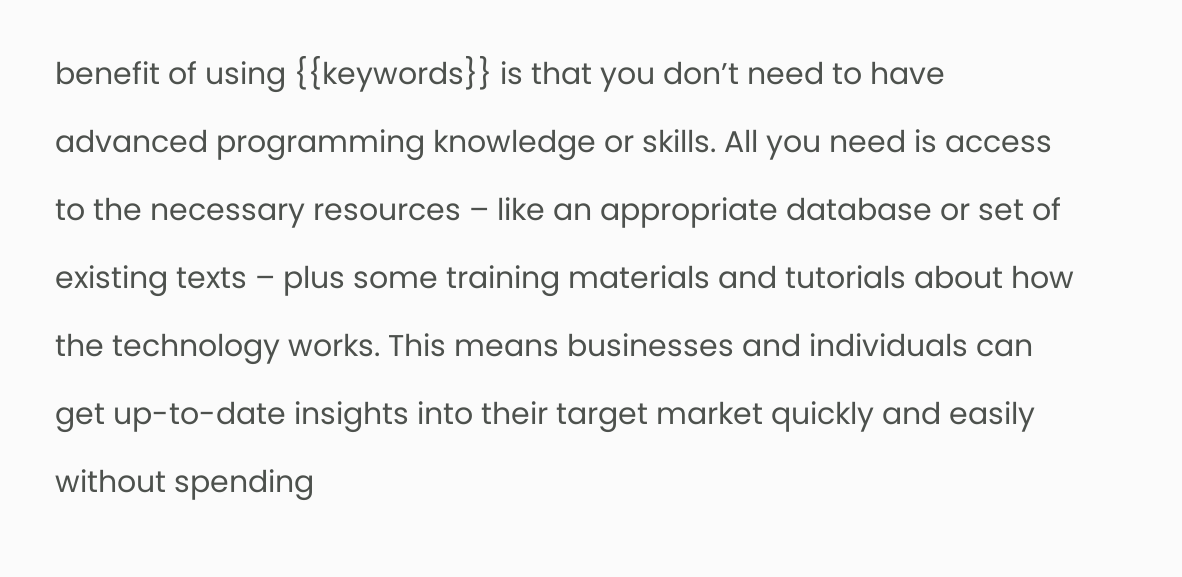benefit of using {{keywords}} is that you don’t need to have advanced programming knowledge or skills. All you need is access to the necessary resources – like an appropriate database or set of existing texts – plus some training materials and tutorials about how the technology works. This means businesses and individuals can get up-to-date insights into their target market quickly and easily without spending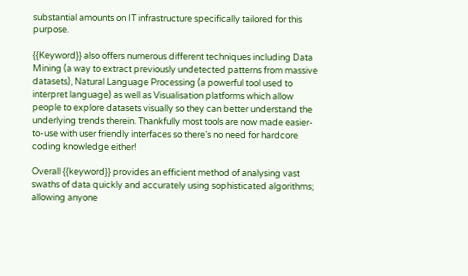substantial amounts on IT infrastructure specifically tailored for this purpose.

{{Keyword}} also offers numerous different techniques including Data Mining (a way to extract previously undetected patterns from massive datasets), Natural Language Processing (a powerful tool used to interpret language) as well as Visualisation platforms which allow people to explore datasets visually so they can better understand the underlying trends therein. Thankfully most tools are now made easier-to-use with user friendly interfaces so there’s no need for hardcore coding knowledge either!

Overall {{keyword}} provides an efficient method of analysing vast swaths of data quickly and accurately using sophisticated algorithms; allowing anyone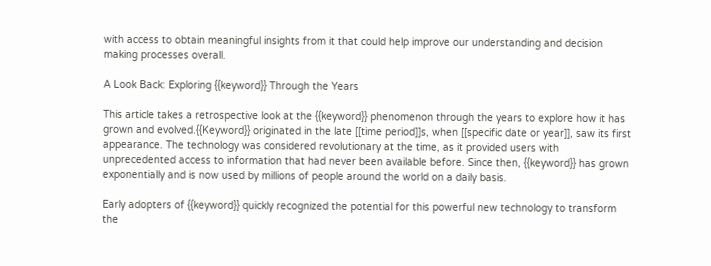with access to obtain meaningful insights from it that could help improve our understanding and decision making processes overall.

A Look Back: Exploring {{keyword}} Through the Years

This article takes a retrospective look at the {{keyword}} phenomenon through the years to explore how it has grown and evolved.{{Keyword}} originated in the late [[time period]]s, when [[specific date or year]], saw its first appearance. The technology was considered revolutionary at the time, as it provided users with unprecedented access to information that had never been available before. Since then, {{keyword}} has grown exponentially and is now used by millions of people around the world on a daily basis.

Early adopters of {{keyword}} quickly recognized the potential for this powerful new technology to transform the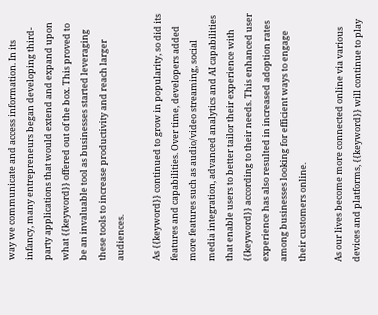way we communicate and access information. In its infancy, many entrepreneurs began developing third-party applications that would extend and expand upon what {{keyword}} offered out of the box. This proved to be an invaluable tool as businesses started leveraging these tools to increase productivity and reach larger audiences.

As {{keyword}} continued to grow in popularity, so did its features and capabilities. Over time, developers added more features such as audio/video streaming, social media integration, advanced analytics and AI capabilities that enable users to better tailor their experience with {{keyword}} according to their needs. This enhanced user experience has also resulted in increased adoption rates among businesses looking for efficient ways to engage their customers online.

As our lives become more connected online via various devices and platforms, {{keyword}} will continue to play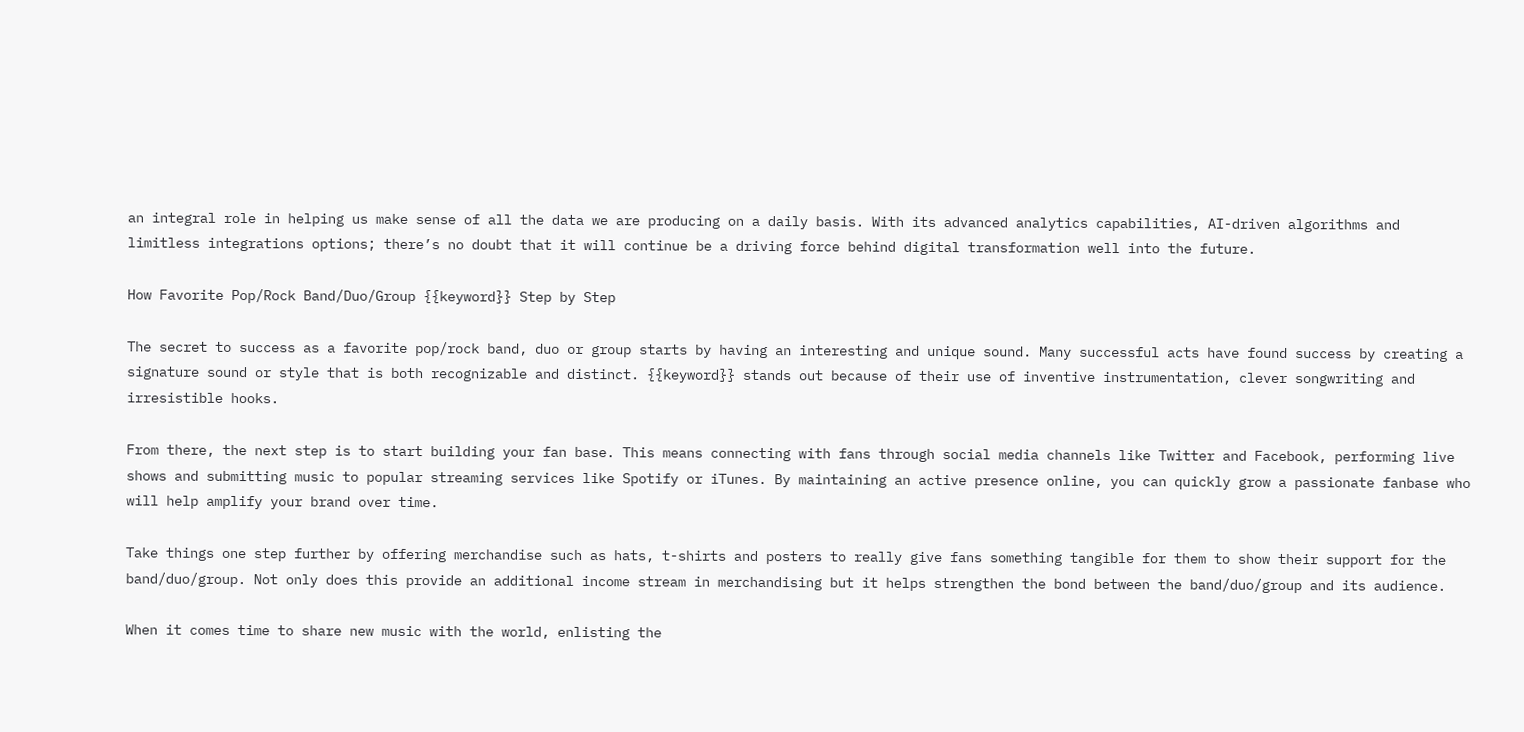an integral role in helping us make sense of all the data we are producing on a daily basis. With its advanced analytics capabilities, AI-driven algorithms and limitless integrations options; there’s no doubt that it will continue be a driving force behind digital transformation well into the future.

How Favorite Pop/Rock Band/Duo/Group {{keyword}} Step by Step

The secret to success as a favorite pop/rock band, duo or group starts by having an interesting and unique sound. Many successful acts have found success by creating a signature sound or style that is both recognizable and distinct. {{keyword}} stands out because of their use of inventive instrumentation, clever songwriting and irresistible hooks.

From there, the next step is to start building your fan base. This means connecting with fans through social media channels like Twitter and Facebook, performing live shows and submitting music to popular streaming services like Spotify or iTunes. By maintaining an active presence online, you can quickly grow a passionate fanbase who will help amplify your brand over time.

Take things one step further by offering merchandise such as hats, t-shirts and posters to really give fans something tangible for them to show their support for the band/duo/group. Not only does this provide an additional income stream in merchandising but it helps strengthen the bond between the band/duo/group and its audience.

When it comes time to share new music with the world, enlisting the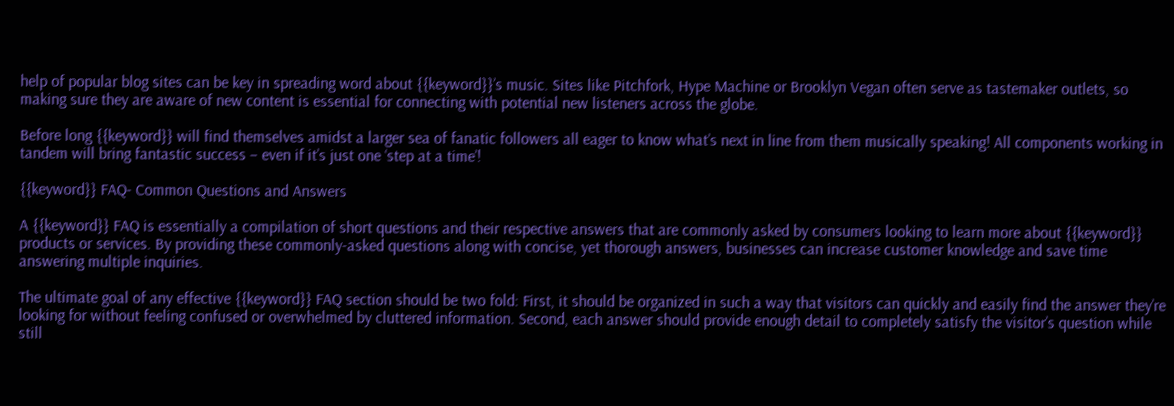help of popular blog sites can be key in spreading word about {{keyword}}’s music. Sites like Pitchfork, Hype Machine or Brooklyn Vegan often serve as tastemaker outlets, so making sure they are aware of new content is essential for connecting with potential new listeners across the globe.

Before long {{keyword}} will find themselves amidst a larger sea of fanatic followers all eager to know what’s next in line from them musically speaking! All components working in tandem will bring fantastic success – even if it’s just one ‘step at a time’!

{{keyword}} FAQ- Common Questions and Answers

A {{keyword}} FAQ is essentially a compilation of short questions and their respective answers that are commonly asked by consumers looking to learn more about {{keyword}} products or services. By providing these commonly-asked questions along with concise, yet thorough answers, businesses can increase customer knowledge and save time answering multiple inquiries.

The ultimate goal of any effective {{keyword}} FAQ section should be two fold: First, it should be organized in such a way that visitors can quickly and easily find the answer they’re looking for without feeling confused or overwhelmed by cluttered information. Second, each answer should provide enough detail to completely satisfy the visitor’s question while still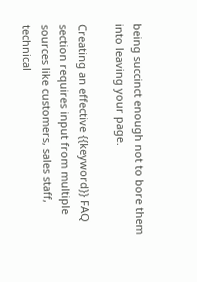being succinct enough not to bore them into leaving your page.

Creating an effective {{keyword}} FAQ section requires input from multiple sources like customers, sales staff, technical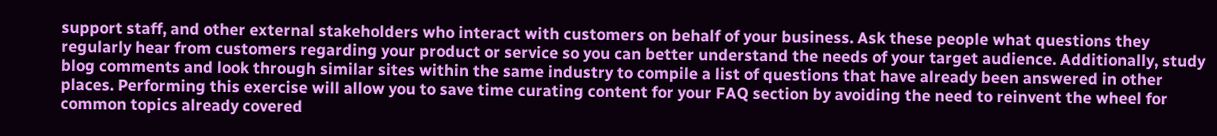support staff, and other external stakeholders who interact with customers on behalf of your business. Ask these people what questions they regularly hear from customers regarding your product or service so you can better understand the needs of your target audience. Additionally, study blog comments and look through similar sites within the same industry to compile a list of questions that have already been answered in other places. Performing this exercise will allow you to save time curating content for your FAQ section by avoiding the need to reinvent the wheel for common topics already covered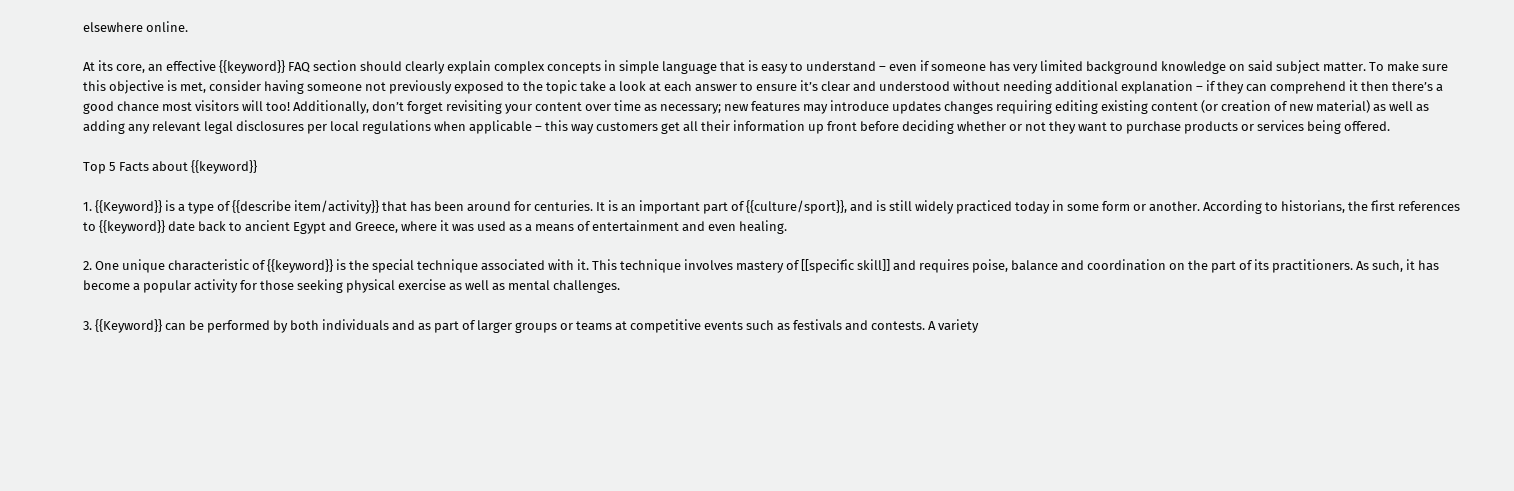elsewhere online.

At its core, an effective {{keyword}} FAQ section should clearly explain complex concepts in simple language that is easy to understand – even if someone has very limited background knowledge on said subject matter. To make sure this objective is met, consider having someone not previously exposed to the topic take a look at each answer to ensure it’s clear and understood without needing additional explanation – if they can comprehend it then there’s a good chance most visitors will too! Additionally, don’t forget revisiting your content over time as necessary; new features may introduce updates changes requiring editing existing content (or creation of new material) as well as adding any relevant legal disclosures per local regulations when applicable – this way customers get all their information up front before deciding whether or not they want to purchase products or services being offered.

Top 5 Facts about {{keyword}}

1. {{Keyword}} is a type of {{describe item/activity}} that has been around for centuries. It is an important part of {{culture/sport}}, and is still widely practiced today in some form or another. According to historians, the first references to {{keyword}} date back to ancient Egypt and Greece, where it was used as a means of entertainment and even healing.

2. One unique characteristic of {{keyword}} is the special technique associated with it. This technique involves mastery of [[specific skill]] and requires poise, balance and coordination on the part of its practitioners. As such, it has become a popular activity for those seeking physical exercise as well as mental challenges.

3. {{Keyword}} can be performed by both individuals and as part of larger groups or teams at competitive events such as festivals and contests. A variety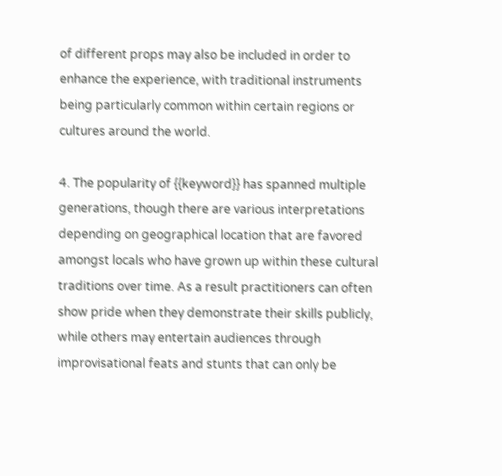of different props may also be included in order to enhance the experience, with traditional instruments being particularly common within certain regions or cultures around the world.

4. The popularity of {{keyword}} has spanned multiple generations, though there are various interpretations depending on geographical location that are favored amongst locals who have grown up within these cultural traditions over time. As a result practitioners can often show pride when they demonstrate their skills publicly, while others may entertain audiences through improvisational feats and stunts that can only be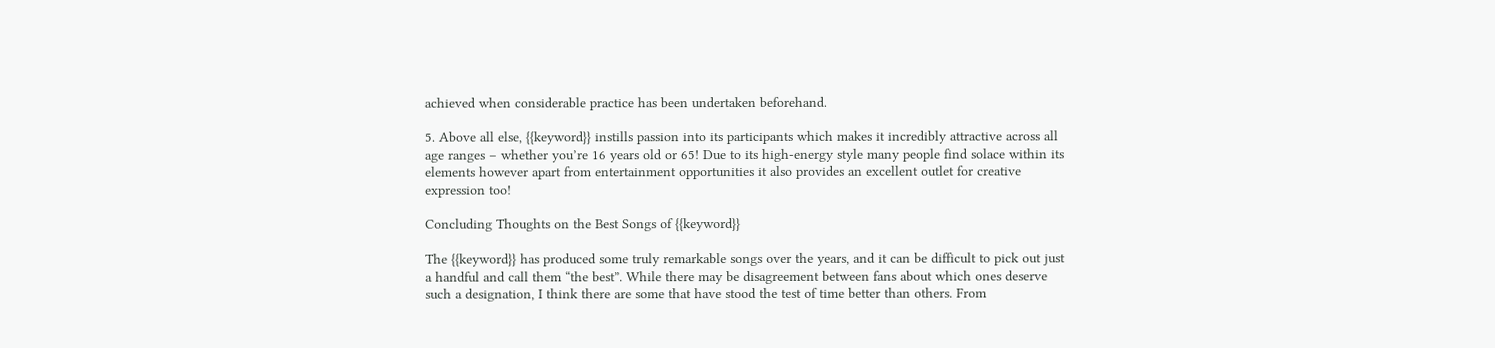achieved when considerable practice has been undertaken beforehand.

5. Above all else, {{keyword}} instills passion into its participants which makes it incredibly attractive across all age ranges – whether you’re 16 years old or 65! Due to its high-energy style many people find solace within its elements however apart from entertainment opportunities it also provides an excellent outlet for creative expression too!

Concluding Thoughts on the Best Songs of {{keyword}}

The {{keyword}} has produced some truly remarkable songs over the years, and it can be difficult to pick out just a handful and call them “the best”. While there may be disagreement between fans about which ones deserve such a designation, I think there are some that have stood the test of time better than others. From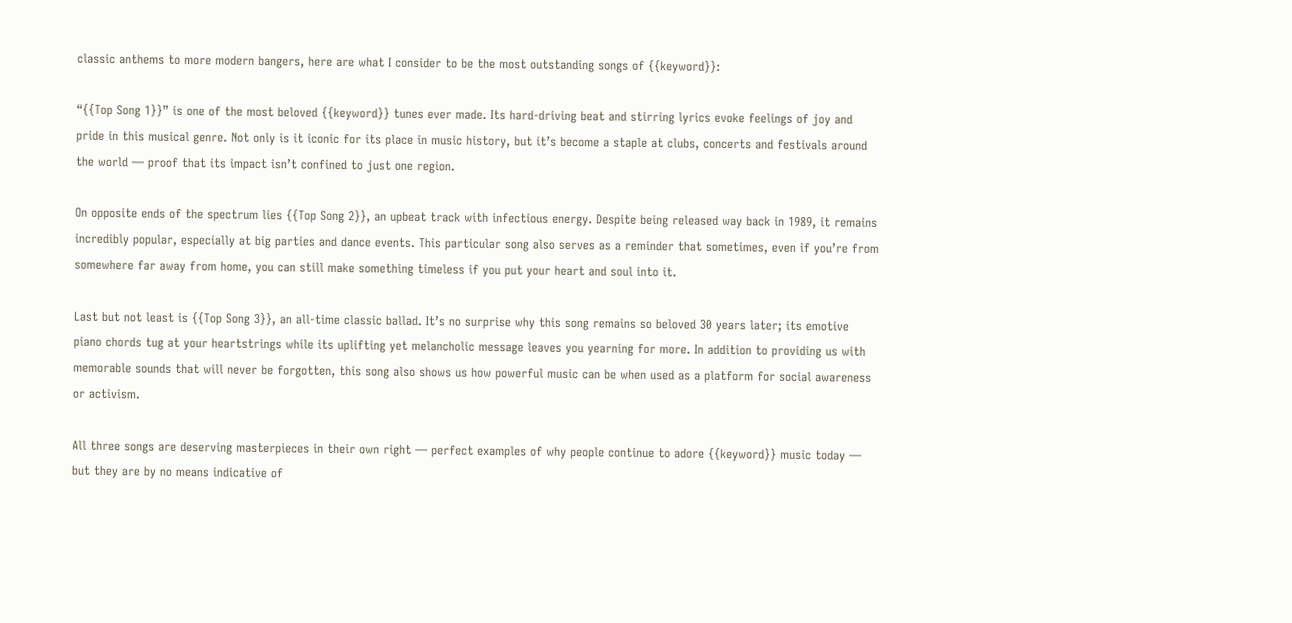classic anthems to more modern bangers, here are what I consider to be the most outstanding songs of {{keyword}}:

“{{Top Song 1}}” is one of the most beloved {{keyword}} tunes ever made. Its hard-driving beat and stirring lyrics evoke feelings of joy and pride in this musical genre. Not only is it iconic for its place in music history, but it’s become a staple at clubs, concerts and festivals around the world — proof that its impact isn’t confined to just one region.

On opposite ends of the spectrum lies {{Top Song 2}}, an upbeat track with infectious energy. Despite being released way back in 1989, it remains incredibly popular, especially at big parties and dance events. This particular song also serves as a reminder that sometimes, even if you’re from somewhere far away from home, you can still make something timeless if you put your heart and soul into it.

Last but not least is {{Top Song 3}}, an all-time classic ballad. It’s no surprise why this song remains so beloved 30 years later; its emotive piano chords tug at your heartstrings while its uplifting yet melancholic message leaves you yearning for more. In addition to providing us with memorable sounds that will never be forgotten, this song also shows us how powerful music can be when used as a platform for social awareness or activism.

All three songs are deserving masterpieces in their own right — perfect examples of why people continue to adore {{keyword}} music today — but they are by no means indicative of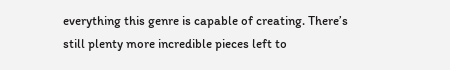everything this genre is capable of creating. There’s still plenty more incredible pieces left to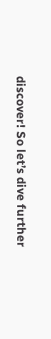discover! So let’s dive further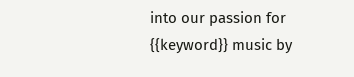into our passion for {{keyword}} music by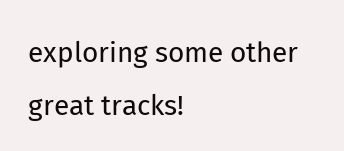exploring some other great tracks!